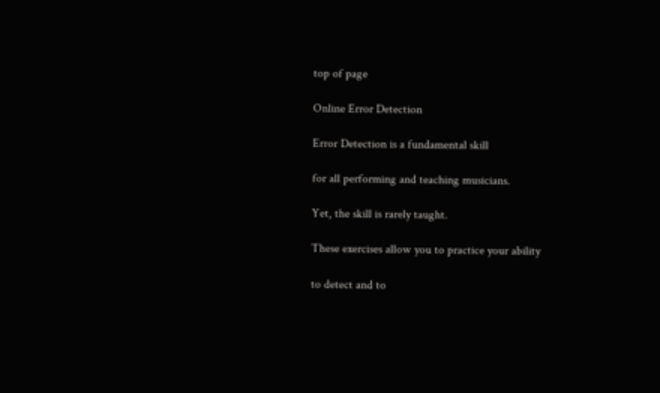top of page

Online Error Detection

Error Detection is a fundamental skill

for all performing and teaching musicians.

Yet, the skill is rarely taught.

These exercises allow you to practice your ability

to detect and to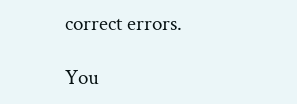correct errors.

You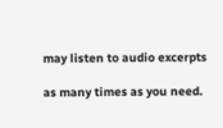may listen to audio excerpts

as many times as you need.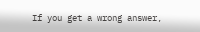If you get a wrong answer,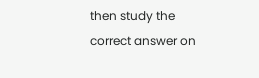then study the correct answer on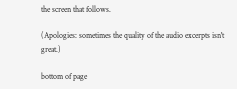the screen that follows.

(Apologies: sometimes the quality of the audio excerpts isn't great.)

bottom of page